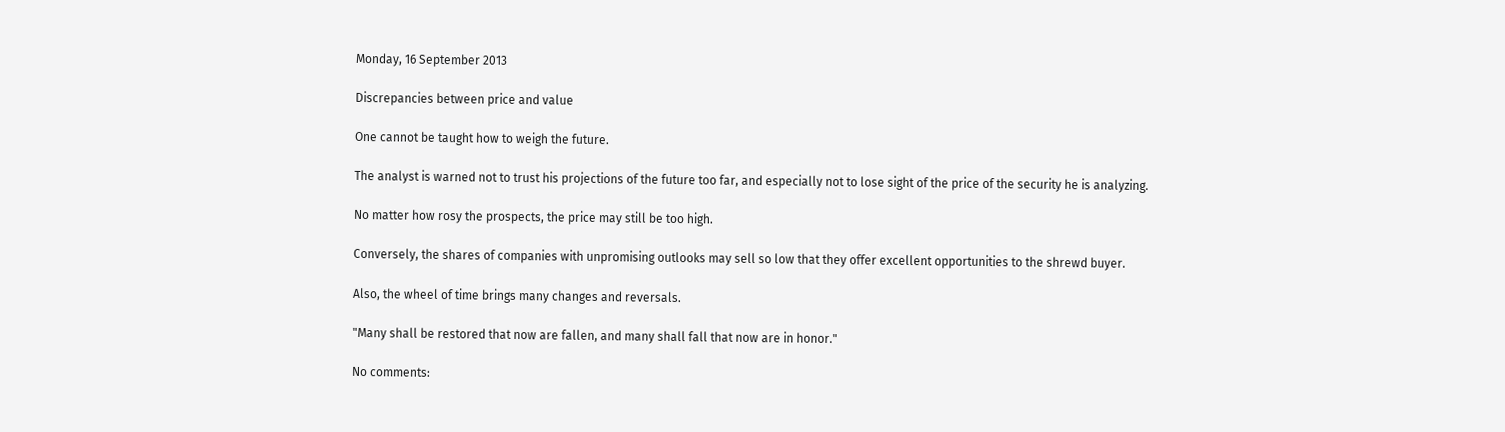Monday, 16 September 2013

Discrepancies between price and value

One cannot be taught how to weigh the future.

The analyst is warned not to trust his projections of the future too far, and especially not to lose sight of the price of the security he is analyzing.

No matter how rosy the prospects, the price may still be too high.

Conversely, the shares of companies with unpromising outlooks may sell so low that they offer excellent opportunities to the shrewd buyer.

Also, the wheel of time brings many changes and reversals.

"Many shall be restored that now are fallen, and many shall fall that now are in honor."

No comments: